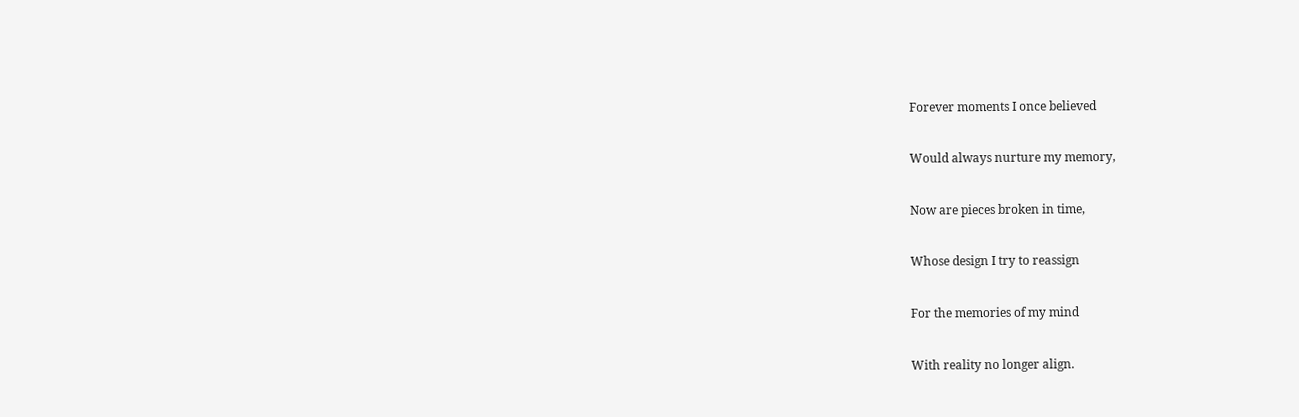Forever moments I once believed

Would always nurture my memory,

Now are pieces broken in time,

Whose design I try to reassign

For the memories of my mind

With reality no longer align.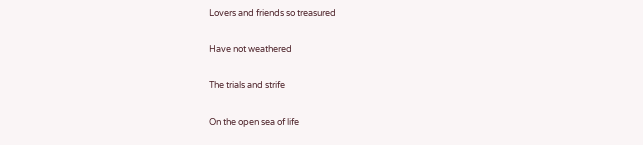Lovers and friends so treasured

Have not weathered

The trials and strife

On the open sea of life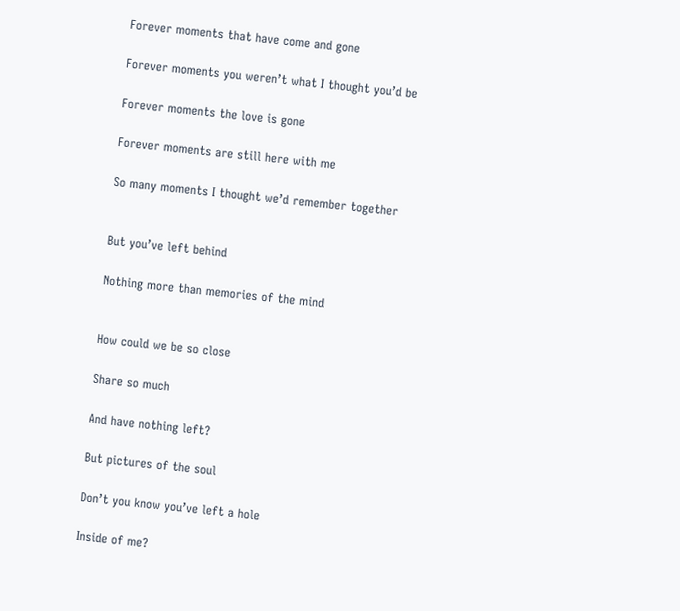Forever moments that have come and gone

Forever moments you weren’t what I thought you’d be

Forever moments the love is gone

Forever moments are still here with me

So many moments I thought we’d remember together


But you’ve left behind

Nothing more than memories of the mind


How could we be so close

Share so much

And have nothing left?

But pictures of the soul

Don’t you know you’ve left a hole

Inside of me?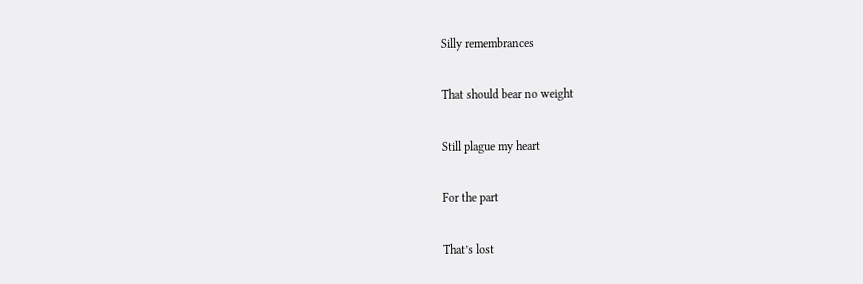Silly remembrances

That should bear no weight

Still plague my heart

For the part

That’s lost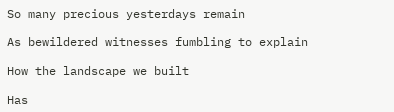So many precious yesterdays remain

As bewildered witnesses fumbling to explain

How the landscape we built

Has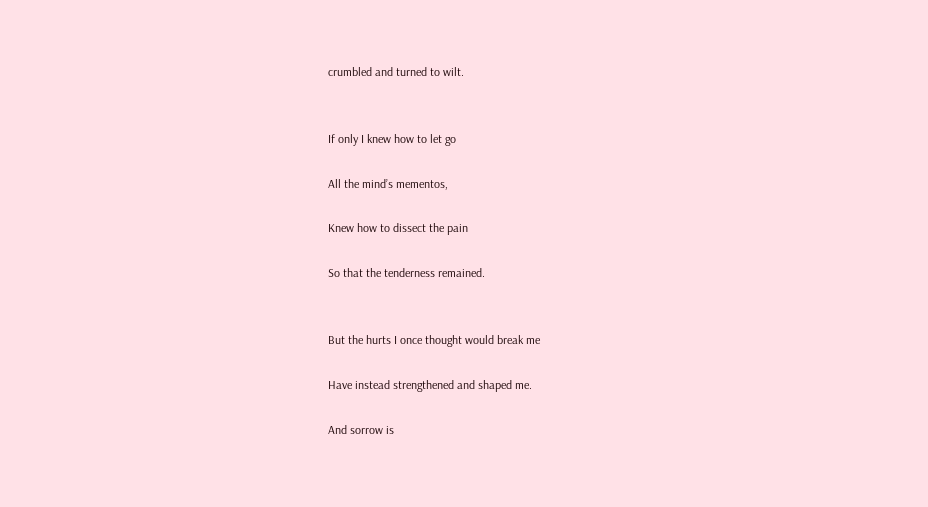crumbled and turned to wilt.


If only I knew how to let go

All the mind’s mementos,

Knew how to dissect the pain

So that the tenderness remained.


But the hurts I once thought would break me

Have instead strengthened and shaped me.

And sorrow is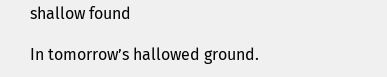shallow found

In tomorrow’s hallowed ground.